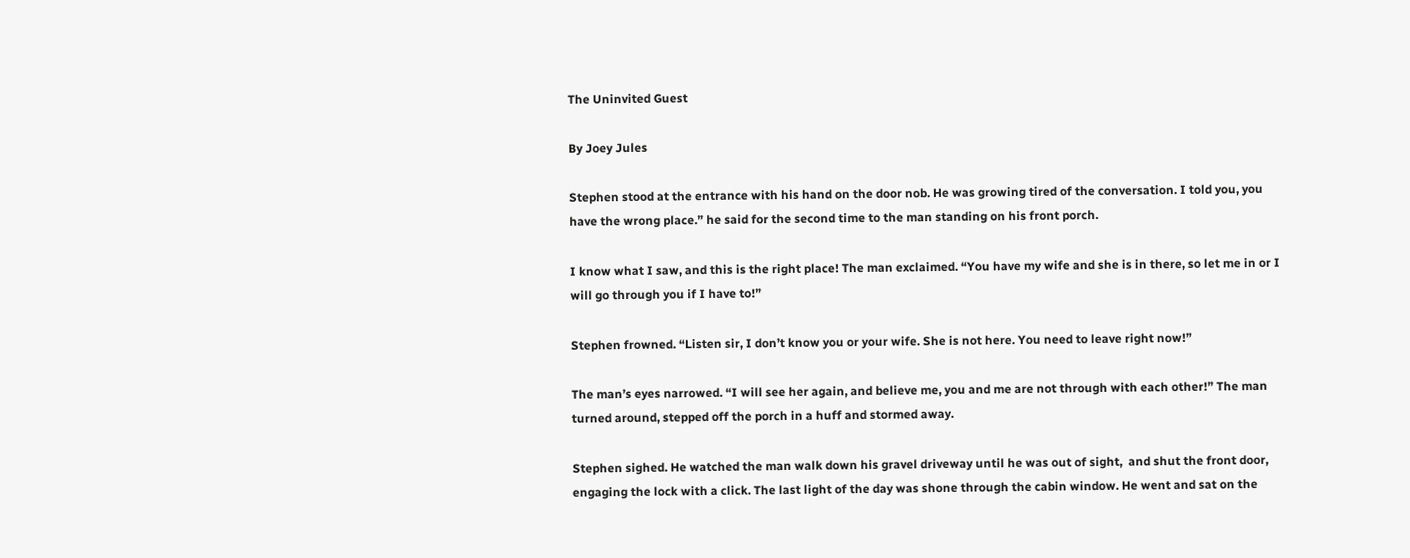The Uninvited Guest

By Joey Jules

Stephen stood at the entrance with his hand on the door nob. He was growing tired of the conversation. I told you, you have the wrong place.” he said for the second time to the man standing on his front porch.

I know what I saw, and this is the right place! The man exclaimed. “You have my wife and she is in there, so let me in or I will go through you if I have to!”

Stephen frowned. “Listen sir, I don’t know you or your wife. She is not here. You need to leave right now!”

The man’s eyes narrowed. “I will see her again, and believe me, you and me are not through with each other!” The man turned around, stepped off the porch in a huff and stormed away.

Stephen sighed. He watched the man walk down his gravel driveway until he was out of sight,  and shut the front door,  engaging the lock with a click. The last light of the day was shone through the cabin window. He went and sat on the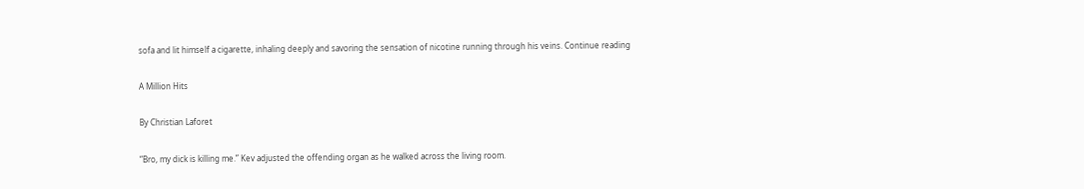sofa and lit himself a cigarette, inhaling deeply and savoring the sensation of nicotine running through his veins. Continue reading

A Million Hits

By Christian Laforet

“Bro, my dick is killing me.” Kev adjusted the offending organ as he walked across the living room.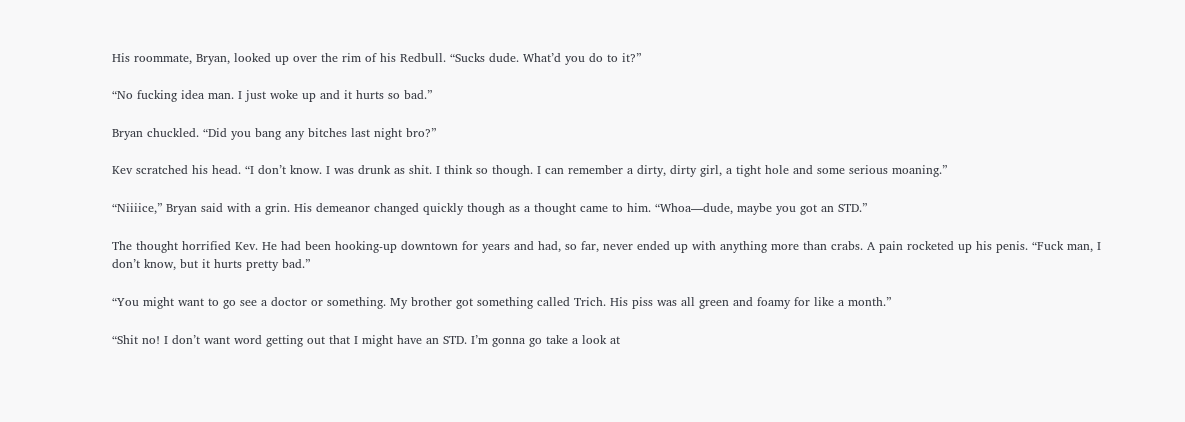His roommate, Bryan, looked up over the rim of his Redbull. “Sucks dude. What’d you do to it?”

“No fucking idea man. I just woke up and it hurts so bad.”

Bryan chuckled. “Did you bang any bitches last night bro?”

Kev scratched his head. “I don’t know. I was drunk as shit. I think so though. I can remember a dirty, dirty girl, a tight hole and some serious moaning.”

“Niiiice,” Bryan said with a grin. His demeanor changed quickly though as a thought came to him. “Whoa—dude, maybe you got an STD.”

The thought horrified Kev. He had been hooking-up downtown for years and had, so far, never ended up with anything more than crabs. A pain rocketed up his penis. “Fuck man, I don’t know, but it hurts pretty bad.”

“You might want to go see a doctor or something. My brother got something called Trich. His piss was all green and foamy for like a month.”

“Shit no! I don’t want word getting out that I might have an STD. I’m gonna go take a look at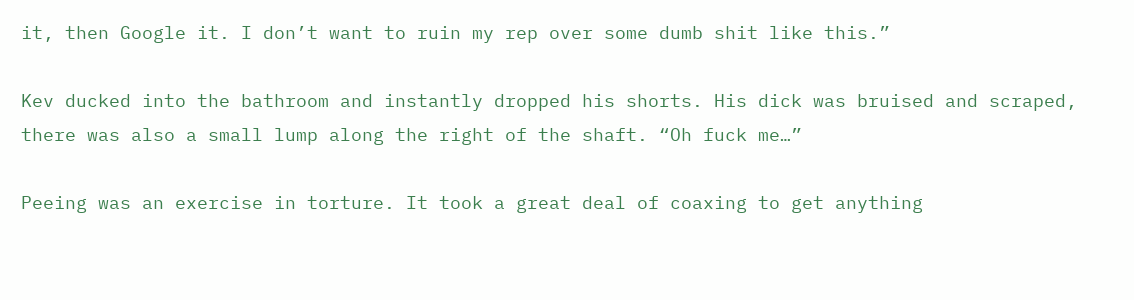it, then Google it. I don’t want to ruin my rep over some dumb shit like this.”

Kev ducked into the bathroom and instantly dropped his shorts. His dick was bruised and scraped, there was also a small lump along the right of the shaft. “Oh fuck me…”

Peeing was an exercise in torture. It took a great deal of coaxing to get anything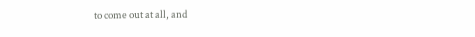to come out at all, and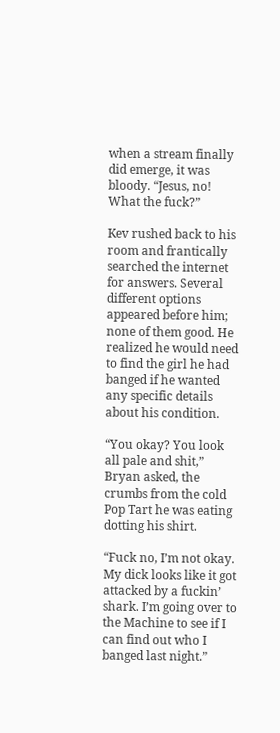when a stream finally did emerge, it was bloody. “Jesus, no! What the fuck?”

Kev rushed back to his room and frantically searched the internet for answers. Several different options appeared before him; none of them good. He realized he would need to find the girl he had banged if he wanted any specific details about his condition.

“You okay? You look all pale and shit,” Bryan asked, the crumbs from the cold Pop Tart he was eating dotting his shirt.

“Fuck no, I’m not okay. My dick looks like it got attacked by a fuckin’ shark. I’m going over to the Machine to see if I can find out who I banged last night.”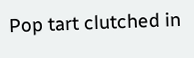Pop tart clutched in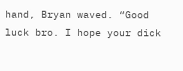hand, Bryan waved. “Good luck bro. I hope your dick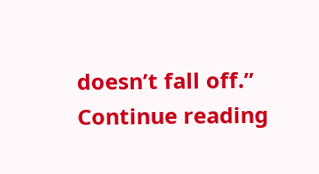doesn’t fall off.” Continue reading